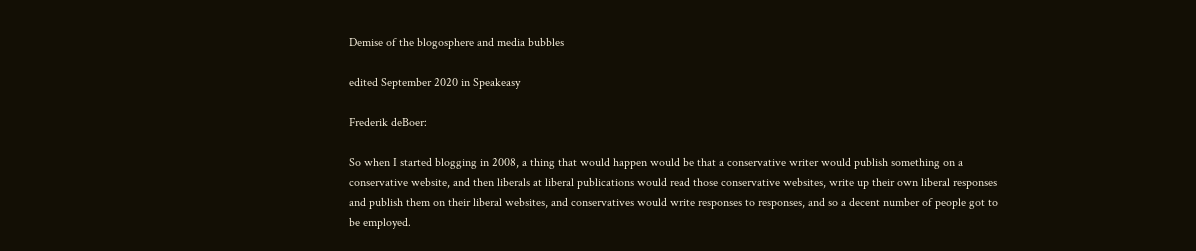Demise of the blogosphere and media bubbles

edited September 2020 in Speakeasy

Frederik deBoer:

So when I started blogging in 2008, a thing that would happen would be that a conservative writer would publish something on a conservative website, and then liberals at liberal publications would read those conservative websites, write up their own liberal responses and publish them on their liberal websites, and conservatives would write responses to responses, and so a decent number of people got to be employed.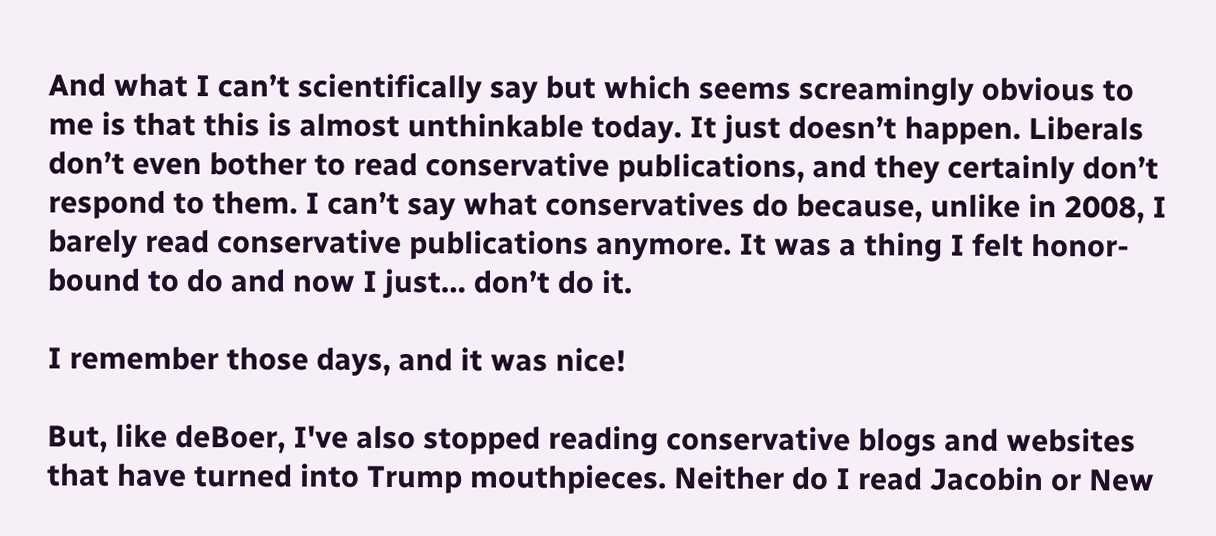And what I can’t scientifically say but which seems screamingly obvious to me is that this is almost unthinkable today. It just doesn’t happen. Liberals don’t even bother to read conservative publications, and they certainly don’t respond to them. I can’t say what conservatives do because, unlike in 2008, I barely read conservative publications anymore. It was a thing I felt honor-bound to do and now I just… don’t do it.

I remember those days, and it was nice!

But, like deBoer, I've also stopped reading conservative blogs and websites that have turned into Trump mouthpieces. Neither do I read Jacobin or New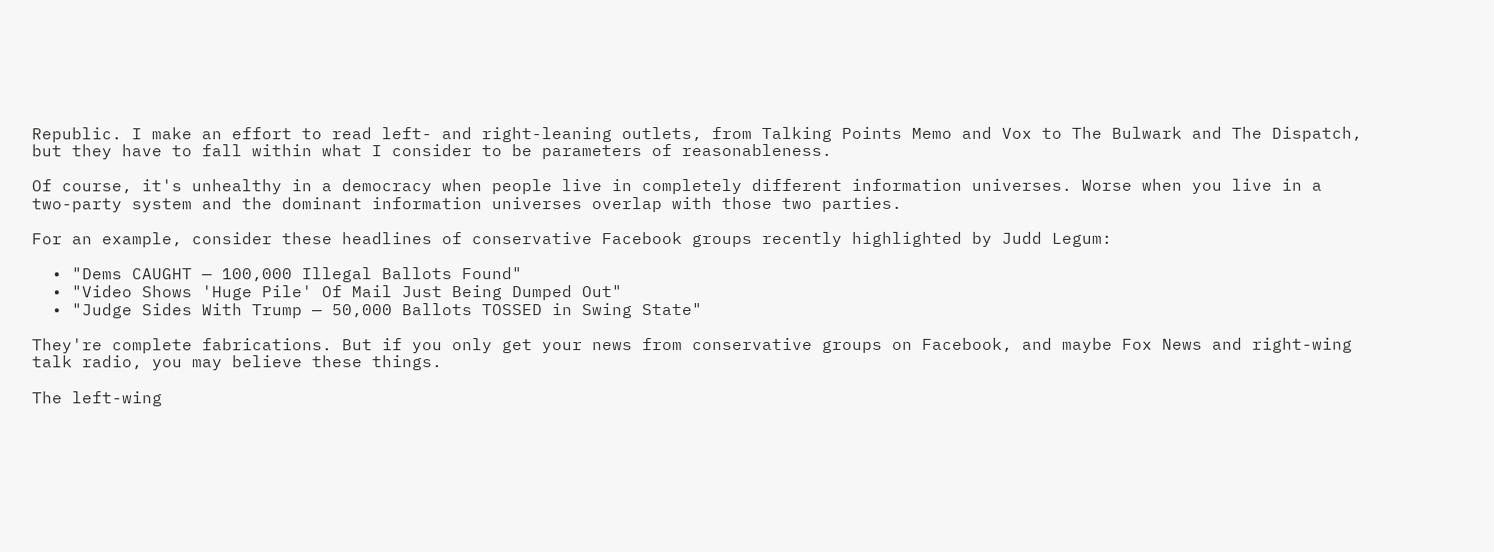Republic. I make an effort to read left- and right-leaning outlets, from Talking Points Memo and Vox to The Bulwark and The Dispatch, but they have to fall within what I consider to be parameters of reasonableness.

Of course, it's unhealthy in a democracy when people live in completely different information universes. Worse when you live in a two-party system and the dominant information universes overlap with those two parties.

For an example, consider these headlines of conservative Facebook groups recently highlighted by Judd Legum:

  • "Dems CAUGHT — 100,000 Illegal Ballots Found"
  • "Video Shows 'Huge Pile' Of Mail Just Being Dumped Out"
  • "Judge Sides With Trump — 50,000 Ballots TOSSED in Swing State"

They're complete fabrications. But if you only get your news from conservative groups on Facebook, and maybe Fox News and right-wing talk radio, you may believe these things.

The left-wing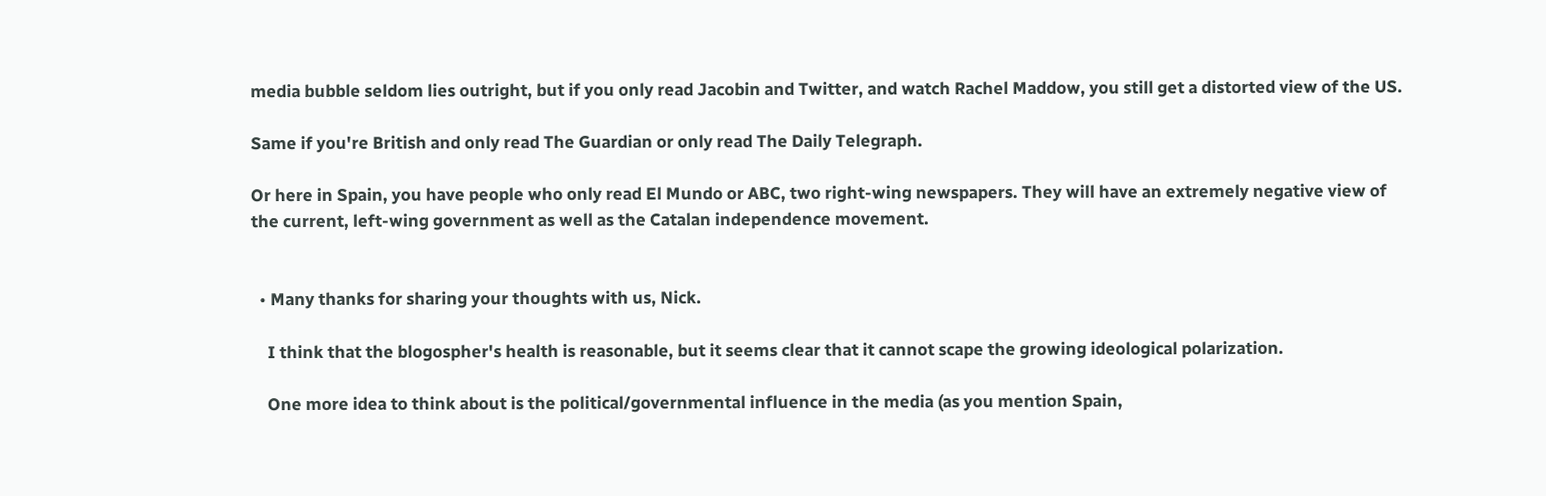media bubble seldom lies outright, but if you only read Jacobin and Twitter, and watch Rachel Maddow, you still get a distorted view of the US.

Same if you're British and only read The Guardian or only read The Daily Telegraph.

Or here in Spain, you have people who only read El Mundo or ABC, two right-wing newspapers. They will have an extremely negative view of the current, left-wing government as well as the Catalan independence movement.


  • Many thanks for sharing your thoughts with us, Nick.

    I think that the blogospher's health is reasonable, but it seems clear that it cannot scape the growing ideological polarization.

    One more idea to think about is the political/governmental influence in the media (as you mention Spain,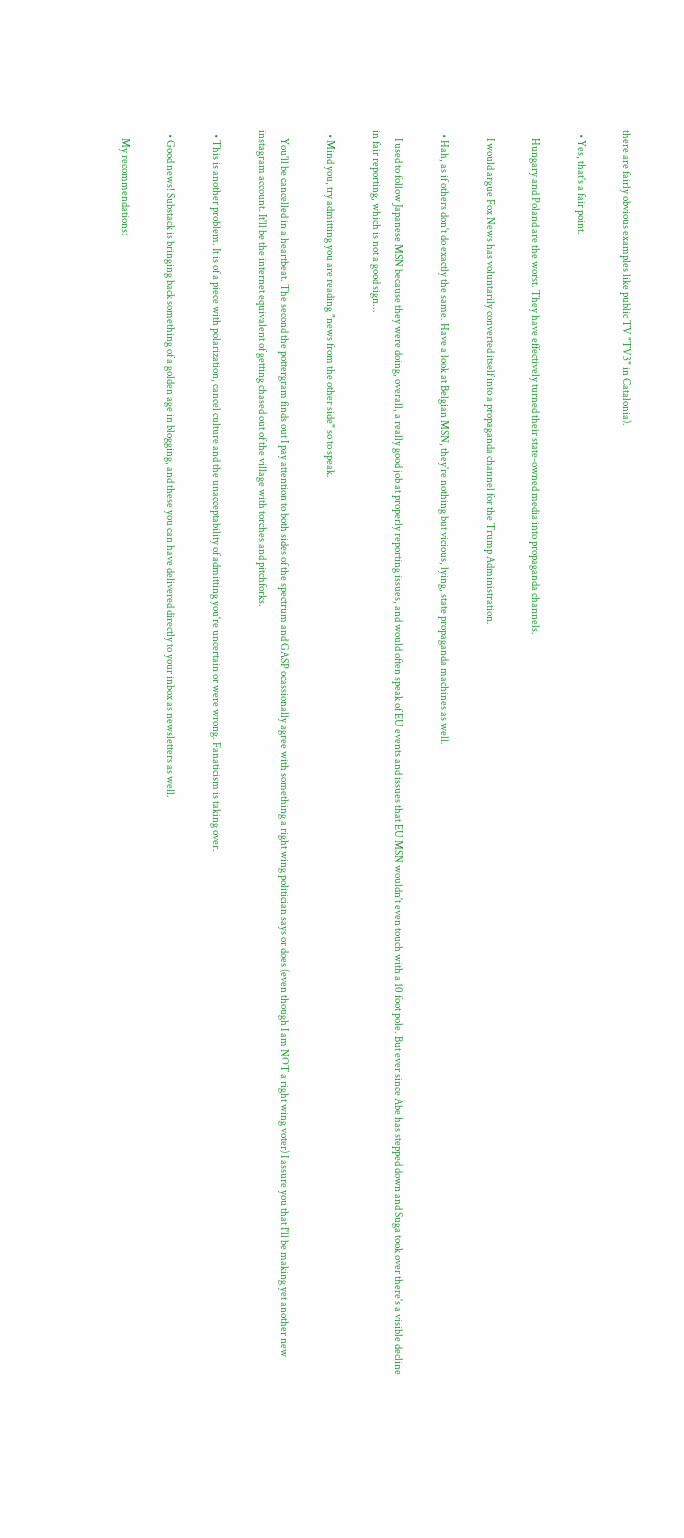there are fairly obvious examples like public TV "TV3" in Catalonia).

  • Yes, that's a fair point.

    Hungary and Poland are the worst. They have effectively turned their state-owned media into propaganda channels.

    I would argue Fox News has voluntarily converted itself into a propaganda channel for the Trump Administration.

  • Hah, as if others don't do exactly the same. Have a look at Belgian MSN, they're nothing but vicious, lying, state propaganda machines as well.

    I used to follow Japanese MSN because they were doing, overall, a really good job at properly reporting issues, and would often speak of EU events and issues that EU MSN wouldn't even touch with a 10 foot pole. But ever since Abe has stepped down and Suga took over there's a visible decline in fair reporting, which is not a good sign...

  • Mind you, try admitting you are reading "news from the other side" so to speak.

    You'll be cancelled in a heartbeat. The second the pottergram finds out I pay attention to both sides of the spectrum and GASP ocassionally agree with something a right wing politician says or does (even though I am NOT a right wing voter) I assure you that I'll be making yet another new instagram account. It'll be the internet equivalent of getting chased out of the village with torches and pitchforks.

  • This is another problem. It is of a piece with polarization, cancel culture and the unacceptability of admitting you're uncertain or were wrong. Fanaticism is taking over.

  • Good news! Substack is bringing back something of a golden age in blogging, and these you can have delivered directly to your inbox as newsletters as well.

    My recommendations: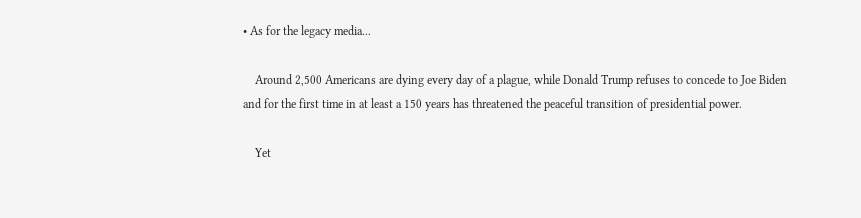• As for the legacy media...

    Around 2,500 Americans are dying every day of a plague, while Donald Trump refuses to concede to Joe Biden and for the first time in at least a 150 years has threatened the peaceful transition of presidential power.

    Yet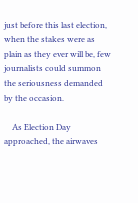just before this last election, when the stakes were as plain as they ever will be, few journalists could summon the seriousness demanded by the occasion.

    As Election Day approached, the airwaves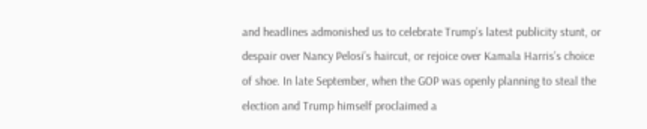and headlines admonished us to celebrate Trump’s latest publicity stunt, or despair over Nancy Pelosi’s haircut, or rejoice over Kamala Harris’s choice of shoe. In late September, when the GOP was openly planning to steal the election and Trump himself proclaimed a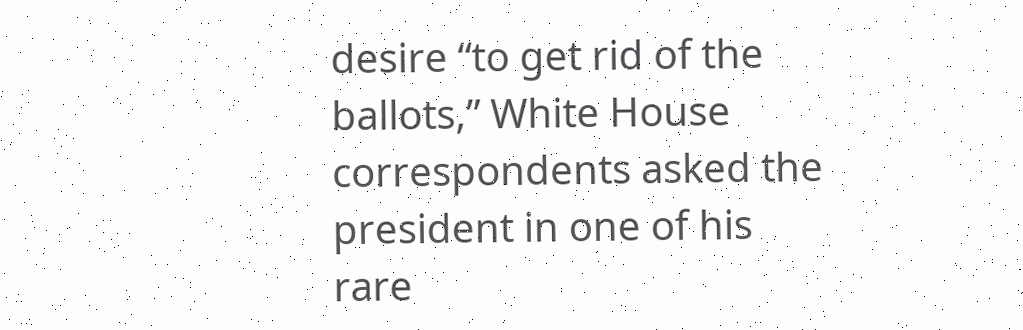desire “to get rid of the ballots,” White House correspondents asked the president in one of his rare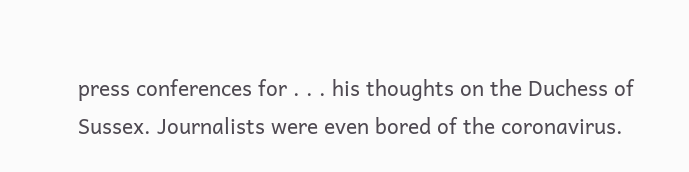press conferences for . . . his thoughts on the Duchess of Sussex. Journalists were even bored of the coronavirus.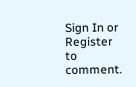Sign In or Register to comment.